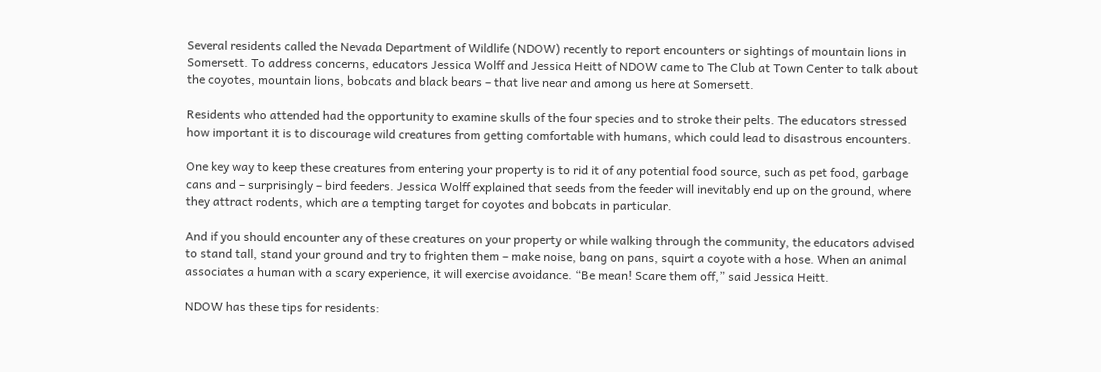Several residents called the Nevada Department of Wildlife (NDOW) recently to report encounters or sightings of mountain lions in Somersett. To address concerns, educators Jessica Wolff and Jessica Heitt of NDOW came to The Club at Town Center to talk about the coyotes, mountain lions, bobcats and black bears – that live near and among us here at Somersett.

Residents who attended had the opportunity to examine skulls of the four species and to stroke their pelts. The educators stressed how important it is to discourage wild creatures from getting comfortable with humans, which could lead to disastrous encounters.

One key way to keep these creatures from entering your property is to rid it of any potential food source, such as pet food, garbage cans and – surprisingly – bird feeders. Jessica Wolff explained that seeds from the feeder will inevitably end up on the ground, where they attract rodents, which are a tempting target for coyotes and bobcats in particular.

And if you should encounter any of these creatures on your property or while walking through the community, the educators advised to stand tall, stand your ground and try to frighten them – make noise, bang on pans, squirt a coyote with a hose. When an animal associates a human with a scary experience, it will exercise avoidance. “Be mean! Scare them off,” said Jessica Heitt.

NDOW has these tips for residents: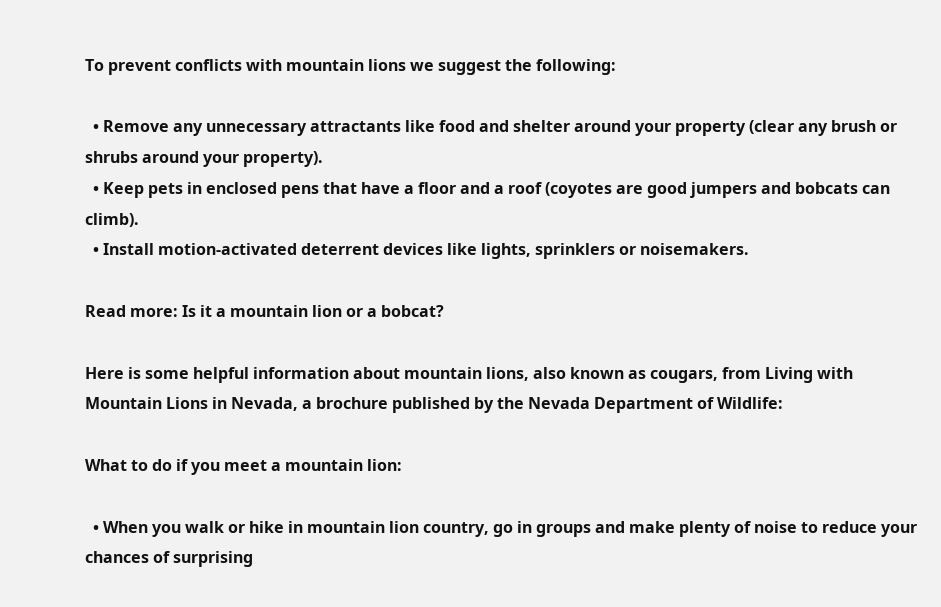To prevent conflicts with mountain lions we suggest the following:

  • Remove any unnecessary attractants like food and shelter around your property (clear any brush or shrubs around your property).
  • Keep pets in enclosed pens that have a floor and a roof (coyotes are good jumpers and bobcats can climb).
  • Install motion-activated deterrent devices like lights, sprinklers or noisemakers.

Read more: Is it a mountain lion or a bobcat?

Here is some helpful information about mountain lions, also known as cougars, from Living with Mountain Lions in Nevada, a brochure published by the Nevada Department of Wildlife:

What to do if you meet a mountain lion:

  • When you walk or hike in mountain lion country, go in groups and make plenty of noise to reduce your chances of surprising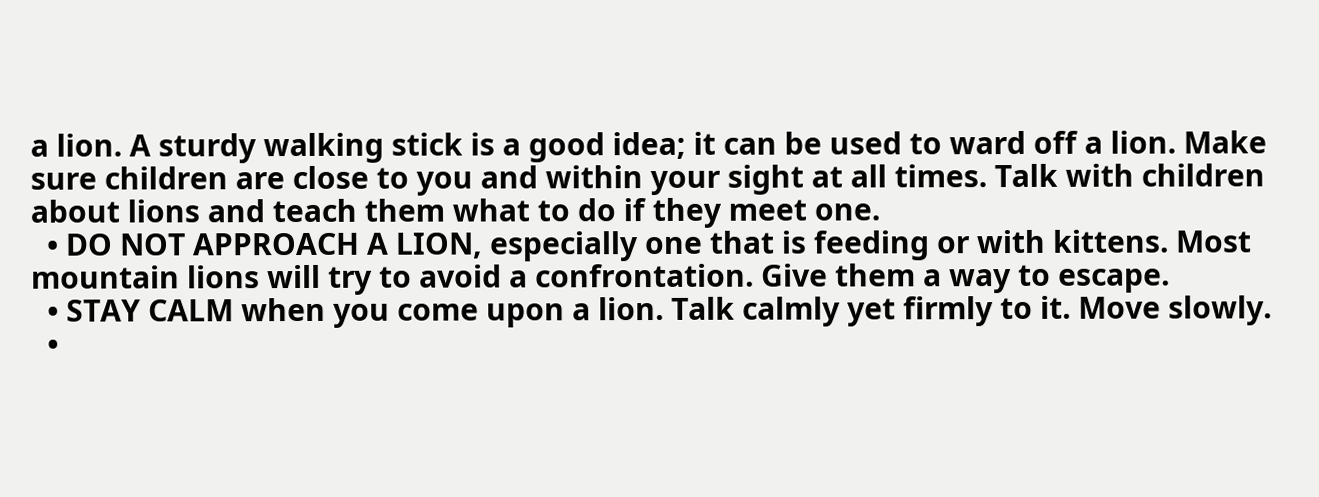a lion. A sturdy walking stick is a good idea; it can be used to ward off a lion. Make sure children are close to you and within your sight at all times. Talk with children about lions and teach them what to do if they meet one.
  • DO NOT APPROACH A LION, especially one that is feeding or with kittens. Most mountain lions will try to avoid a confrontation. Give them a way to escape.
  • STAY CALM when you come upon a lion. Talk calmly yet firmly to it. Move slowly.
  •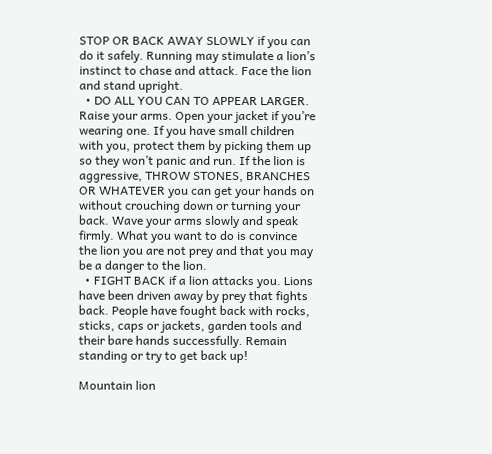STOP OR BACK AWAY SLOWLY if you can do it safely. Running may stimulate a lion’s instinct to chase and attack. Face the lion and stand upright.
  • DO ALL YOU CAN TO APPEAR LARGER. Raise your arms. Open your jacket if you’re wearing one. If you have small children with you, protect them by picking them up so they won’t panic and run. If the lion is aggressive, THROW STONES, BRANCHES OR WHATEVER you can get your hands on without crouching down or turning your back. Wave your arms slowly and speak firmly. What you want to do is convince the lion you are not prey and that you may be a danger to the lion.
  • FIGHT BACK if a lion attacks you. Lions have been driven away by prey that fights back. People have fought back with rocks, sticks, caps or jackets, garden tools and their bare hands successfully. Remain standing or try to get back up!

Mountain lion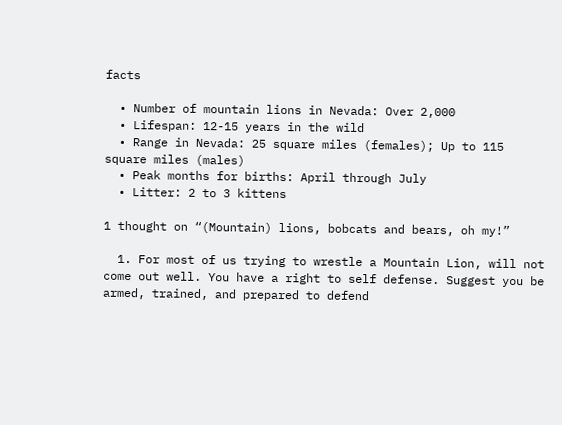facts

  • Number of mountain lions in Nevada: Over 2,000
  • Lifespan: 12-15 years in the wild
  • Range in Nevada: 25 square miles (females); Up to 115 square miles (males)
  • Peak months for births: April through July
  • Litter: 2 to 3 kittens

1 thought on “(Mountain) lions, bobcats and bears, oh my!”

  1. For most of us trying to wrestle a Mountain Lion, will not come out well. You have a right to self defense. Suggest you be armed, trained, and prepared to defend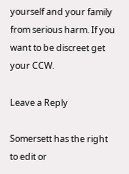yourself and your family from serious harm. If you want to be discreet get your CCW.

Leave a Reply

Somersett has the right to edit or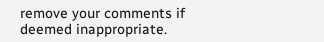remove your comments if deemed inappropriate.